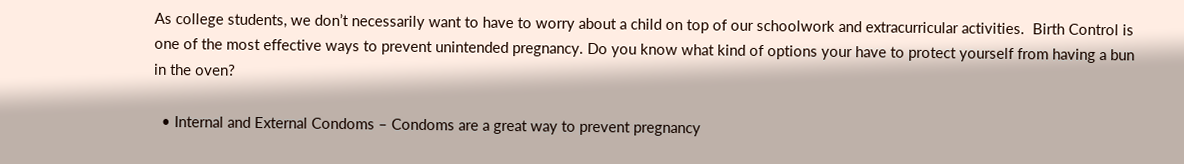As college students, we don’t necessarily want to have to worry about a child on top of our schoolwork and extracurricular activities.  Birth Control is one of the most effective ways to prevent unintended pregnancy. Do you know what kind of options your have to protect yourself from having a bun in the oven?

  • Internal and External Condoms – Condoms are a great way to prevent pregnancy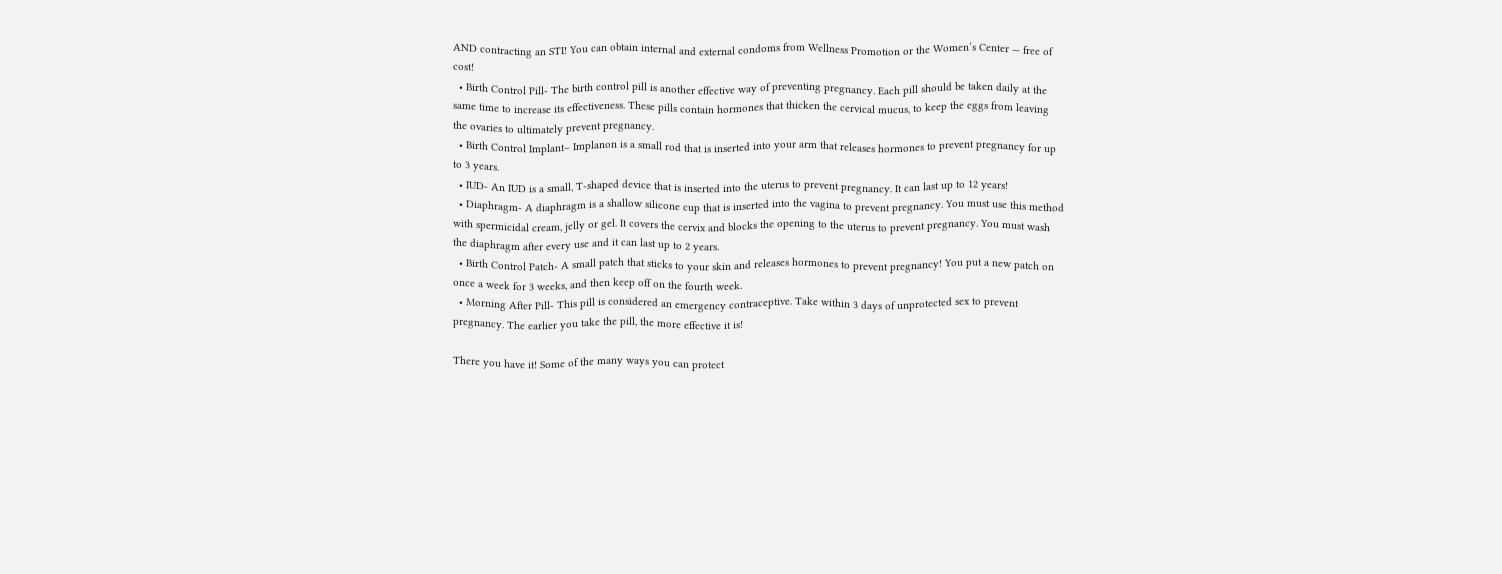AND contracting an STI! You can obtain internal and external condoms from Wellness Promotion or the Women’s Center — free of cost!
  • Birth Control Pill- The birth control pill is another effective way of preventing pregnancy. Each pill should be taken daily at the same time to increase its effectiveness. These pills contain hormones that thicken the cervical mucus, to keep the eggs from leaving the ovaries to ultimately prevent pregnancy.
  • Birth Control Implant– Implanon is a small rod that is inserted into your arm that releases hormones to prevent pregnancy for up to 3 years.
  • IUD- An IUD is a small, T-shaped device that is inserted into the uterus to prevent pregnancy. It can last up to 12 years!
  • Diaphragm- A diaphragm is a shallow silicone cup that is inserted into the vagina to prevent pregnancy. You must use this method with spermicidal cream, jelly or gel. It covers the cervix and blocks the opening to the uterus to prevent pregnancy. You must wash the diaphragm after every use and it can last up to 2 years.
  • Birth Control Patch- A small patch that sticks to your skin and releases hormones to prevent pregnancy! You put a new patch on once a week for 3 weeks, and then keep off on the fourth week.
  • Morning After Pill- This pill is considered an emergency contraceptive. Take within 3 days of unprotected sex to prevent pregnancy. The earlier you take the pill, the more effective it is!

There you have it! Some of the many ways you can protect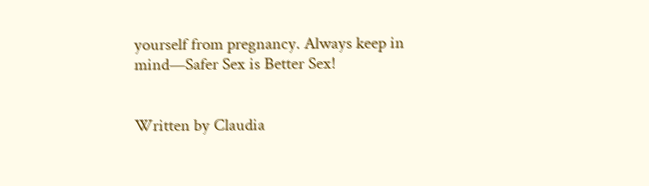yourself from pregnancy. Always keep in mind—Safer Sex is Better Sex!


Written by Claudia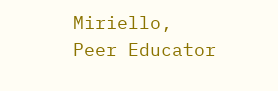Miriello, Peer Educator